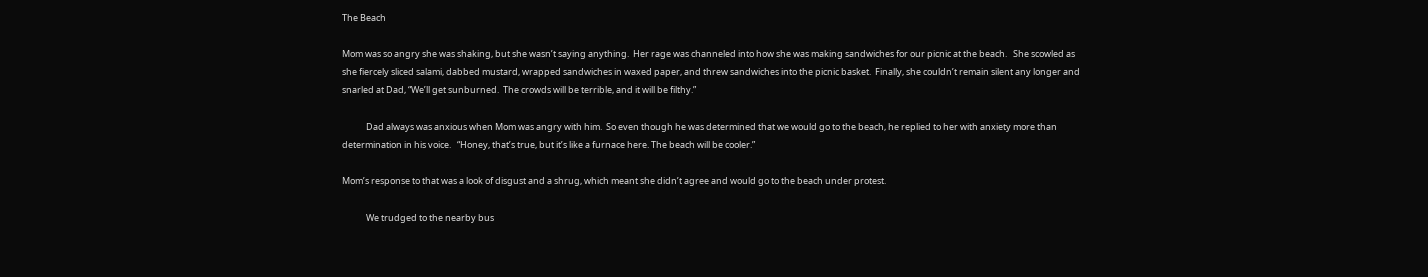The Beach

Mom was so angry she was shaking, but she wasn’t saying anything.  Her rage was channeled into how she was making sandwiches for our picnic at the beach.   She scowled as she fiercely sliced salami, dabbed mustard, wrapped sandwiches in waxed paper, and threw sandwiches into the picnic basket.  Finally, she couldn’t remain silent any longer and snarled at Dad, “We’ll get sunburned.  The crowds will be terrible, and it will be filthy.”

            Dad always was anxious when Mom was angry with him.  So even though he was determined that we would go to the beach, he replied to her with anxiety more than determination in his voice.   “Honey, that’s true, but it’s like a furnace here. The beach will be cooler.”

Mom’s response to that was a look of disgust and a shrug, which meant she didn’t agree and would go to the beach under protest.

            We trudged to the nearby bus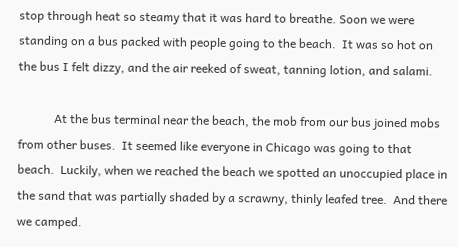stop through heat so steamy that it was hard to breathe. Soon we were standing on a bus packed with people going to the beach.  It was so hot on the bus I felt dizzy, and the air reeked of sweat, tanning lotion, and salami.

            At the bus terminal near the beach, the mob from our bus joined mobs from other buses.  It seemed like everyone in Chicago was going to that beach.  Luckily, when we reached the beach we spotted an unoccupied place in the sand that was partially shaded by a scrawny, thinly leafed tree.  And there we camped.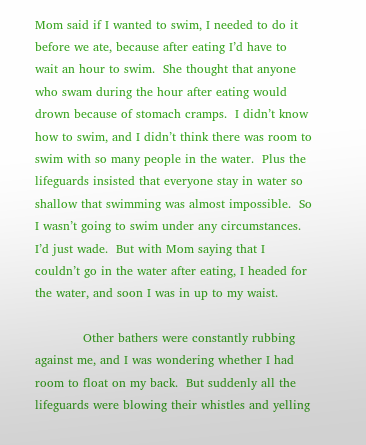Mom said if I wanted to swim, I needed to do it before we ate, because after eating I’d have to wait an hour to swim.  She thought that anyone who swam during the hour after eating would drown because of stomach cramps.  I didn’t know how to swim, and I didn’t think there was room to swim with so many people in the water.  Plus the lifeguards insisted that everyone stay in water so shallow that swimming was almost impossible.  So I wasn’t going to swim under any circumstances.  I’d just wade.  But with Mom saying that I couldn’t go in the water after eating, I headed for the water, and soon I was in up to my waist.

            Other bathers were constantly rubbing against me, and I was wondering whether I had room to float on my back.  But suddenly all the lifeguards were blowing their whistles and yelling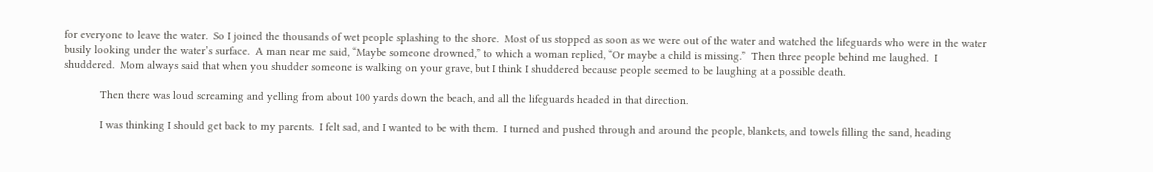for everyone to leave the water.  So I joined the thousands of wet people splashing to the shore.  Most of us stopped as soon as we were out of the water and watched the lifeguards who were in the water busily looking under the water’s surface.  A man near me said, “Maybe someone drowned,” to which a woman replied, “Or maybe a child is missing.”  Then three people behind me laughed.  I shuddered.  Mom always said that when you shudder someone is walking on your grave, but I think I shuddered because people seemed to be laughing at a possible death.

            Then there was loud screaming and yelling from about 100 yards down the beach, and all the lifeguards headed in that direction.

            I was thinking I should get back to my parents.  I felt sad, and I wanted to be with them.  I turned and pushed through and around the people, blankets, and towels filling the sand, heading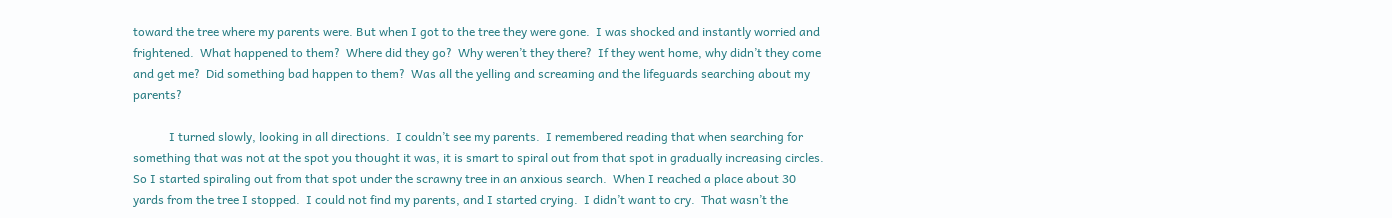toward the tree where my parents were. But when I got to the tree they were gone.  I was shocked and instantly worried and frightened.  What happened to them?  Where did they go?  Why weren’t they there?  If they went home, why didn’t they come and get me?  Did something bad happen to them?  Was all the yelling and screaming and the lifeguards searching about my parents?

            I turned slowly, looking in all directions.  I couldn’t see my parents.  I remembered reading that when searching for something that was not at the spot you thought it was, it is smart to spiral out from that spot in gradually increasing circles.  So I started spiraling out from that spot under the scrawny tree in an anxious search.  When I reached a place about 30 yards from the tree I stopped.  I could not find my parents, and I started crying.  I didn’t want to cry.  That wasn’t the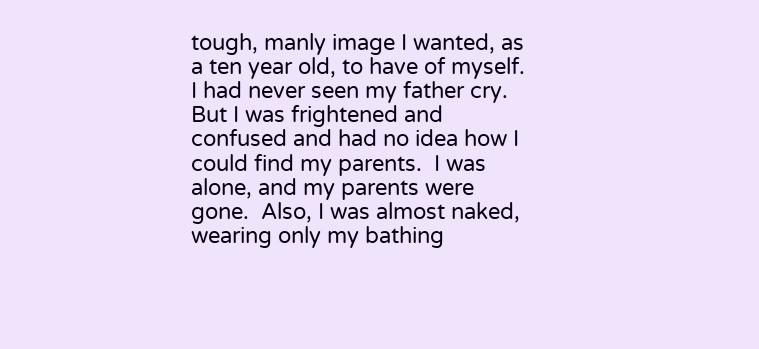tough, manly image I wanted, as a ten year old, to have of myself.  I had never seen my father cry.  But I was frightened and confused and had no idea how I could find my parents.  I was alone, and my parents were gone.  Also, I was almost naked, wearing only my bathing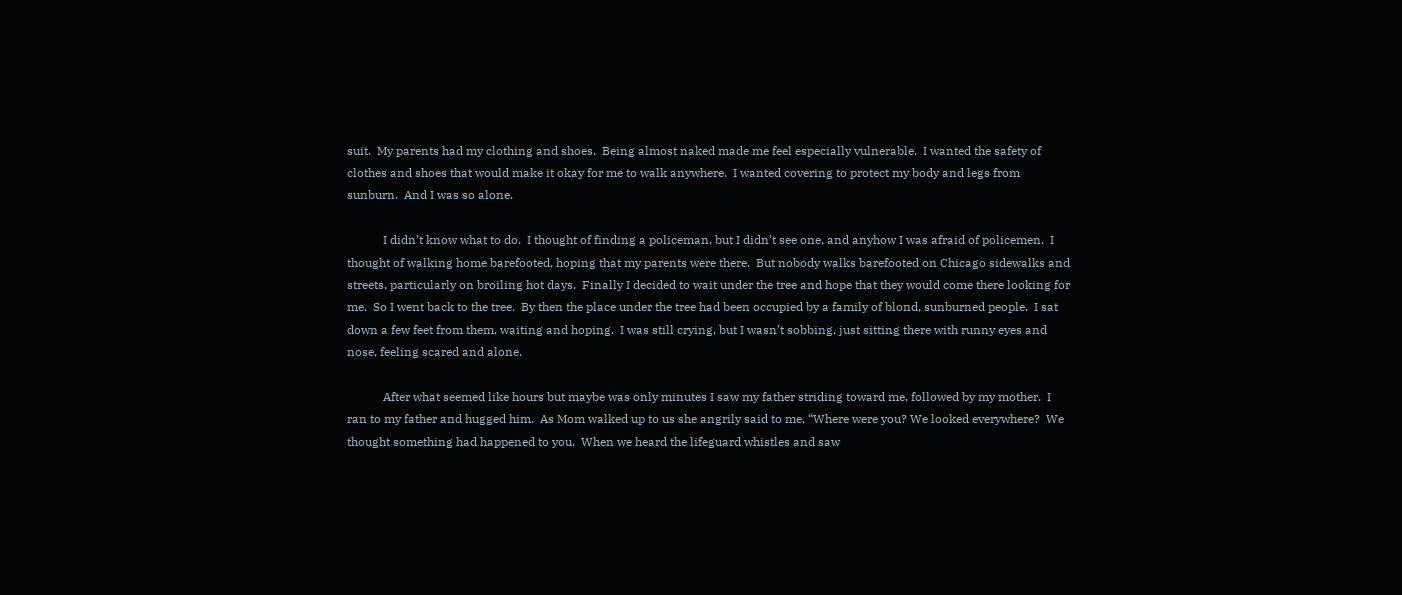suit.  My parents had my clothing and shoes.  Being almost naked made me feel especially vulnerable.  I wanted the safety of clothes and shoes that would make it okay for me to walk anywhere.  I wanted covering to protect my body and legs from sunburn.  And I was so alone.

            I didn’t know what to do.  I thought of finding a policeman, but I didn’t see one, and anyhow I was afraid of policemen.  I thought of walking home barefooted, hoping that my parents were there.  But nobody walks barefooted on Chicago sidewalks and streets, particularly on broiling hot days.  Finally I decided to wait under the tree and hope that they would come there looking for me.  So I went back to the tree.  By then the place under the tree had been occupied by a family of blond, sunburned people.  I sat down a few feet from them, waiting and hoping.  I was still crying, but I wasn’t sobbing, just sitting there with runny eyes and nose, feeling scared and alone.

            After what seemed like hours but maybe was only minutes I saw my father striding toward me, followed by my mother.  I ran to my father and hugged him.  As Mom walked up to us she angrily said to me, “Where were you? We looked everywhere?  We thought something had happened to you.  When we heard the lifeguard whistles and saw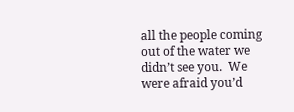all the people coming out of the water we didn’t see you.  We were afraid you’d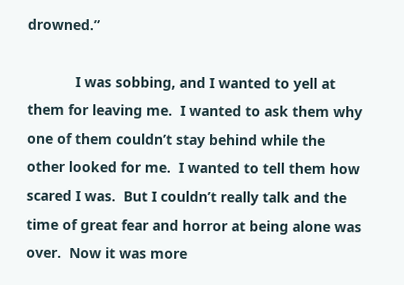drowned.”

            I was sobbing, and I wanted to yell at them for leaving me.  I wanted to ask them why one of them couldn’t stay behind while the other looked for me.  I wanted to tell them how scared I was.  But I couldn’t really talk and the time of great fear and horror at being alone was over.  Now it was more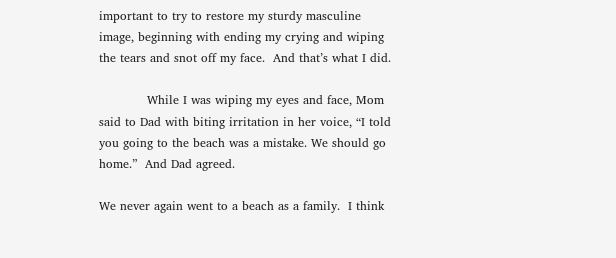important to try to restore my sturdy masculine image, beginning with ending my crying and wiping the tears and snot off my face.  And that’s what I did.

            While I was wiping my eyes and face, Mom said to Dad with biting irritation in her voice, “I told you going to the beach was a mistake. We should go home.”  And Dad agreed.

We never again went to a beach as a family.  I think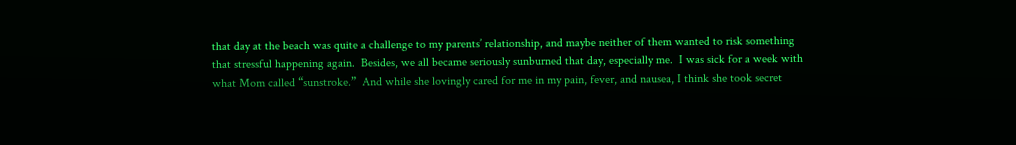that day at the beach was quite a challenge to my parents’ relationship, and maybe neither of them wanted to risk something that stressful happening again.  Besides, we all became seriously sunburned that day, especially me.  I was sick for a week with what Mom called “sunstroke.”  And while she lovingly cared for me in my pain, fever, and nausea, I think she took secret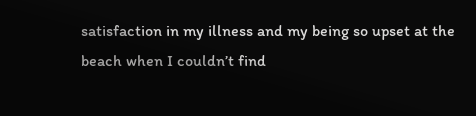satisfaction in my illness and my being so upset at the beach when I couldn’t find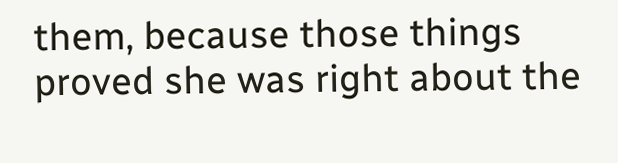them, because those things proved she was right about the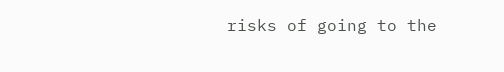risks of going to the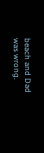beach and Dad was wrong.